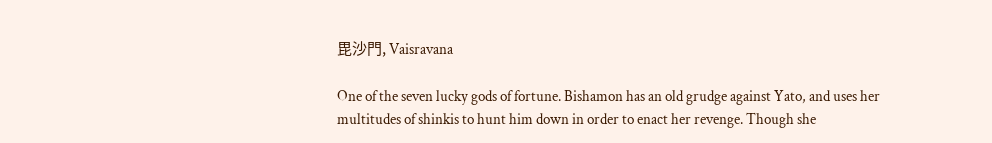毘沙門, Vaisravana

One of the seven lucky gods of fortune. Bishamon has an old grudge against Yato, and uses her multitudes of shinkis to hunt him down in order to enact her revenge. Though she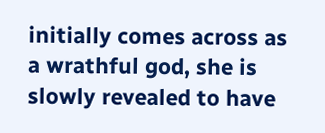initially comes across as a wrathful god, she is slowly revealed to have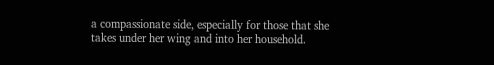a compassionate side, especially for those that she takes under her wing and into her household.